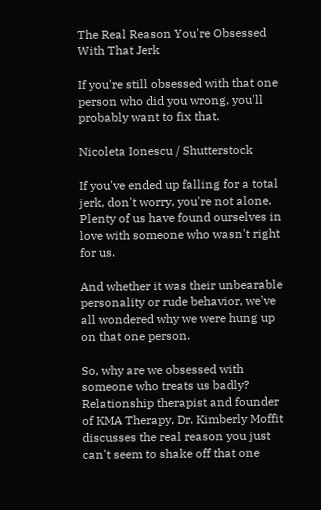The Real Reason You're Obsessed With That Jerk

If you're still obsessed with that one person who did you wrong, you'll probably want to fix that.

Nicoleta Ionescu / Shutterstock

If you've ended up falling for a total jerk, don't worry, you're not alone. Plenty of us have found ourselves in love with someone who wasn't right for us.

And whether it was their unbearable personality or rude behavior, we've all wondered why we were hung up on that one person.

So, why are we obsessed with someone who treats us badly? Relationship therapist and founder of KMA Therapy, Dr. Kimberly Moffit discusses the real reason you just can't seem to shake off that one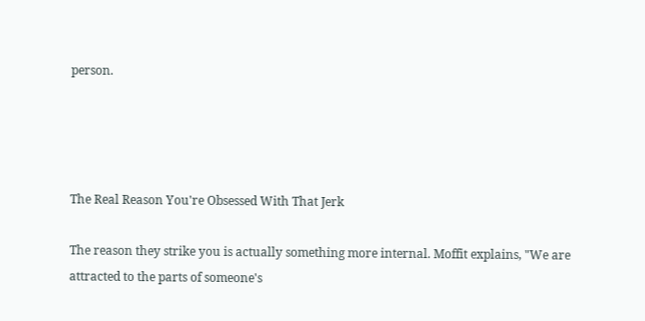person.




The Real Reason You're Obsessed With That Jerk

The reason they strike you is actually something more internal. Moffit explains, "We are attracted to the parts of someone's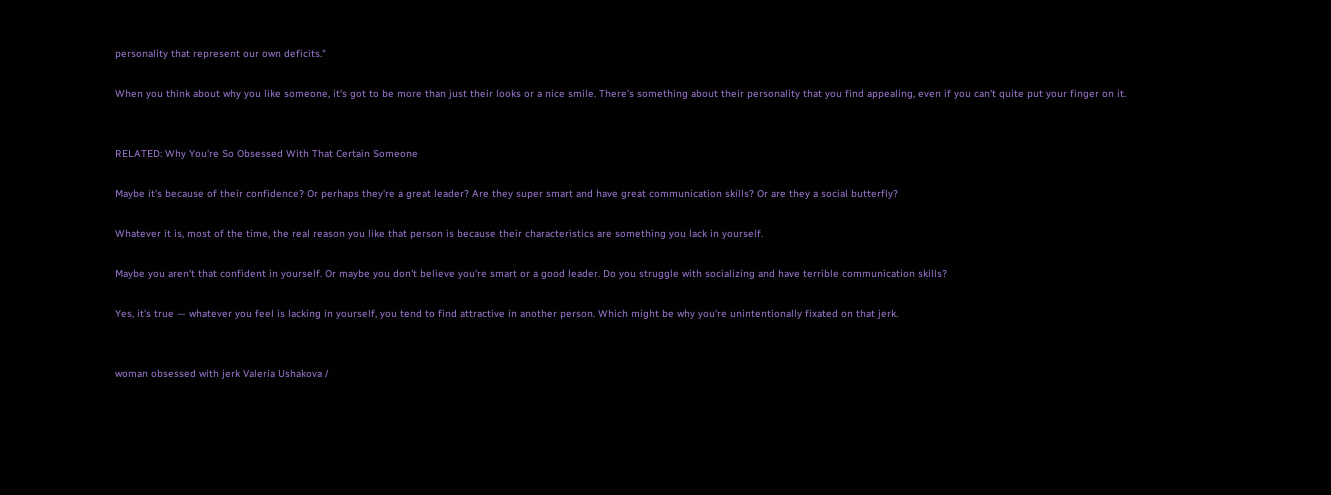personality that represent our own deficits."

When you think about why you like someone, it's got to be more than just their looks or a nice smile. There's something about their personality that you find appealing, even if you can't quite put your finger on it.


RELATED: Why You're So Obsessed With That Certain Someone

Maybe it's because of their confidence? Or perhaps they're a great leader? Are they super smart and have great communication skills? Or are they a social butterfly?

Whatever it is, most of the time, the real reason you like that person is because their characteristics are something you lack in yourself.

Maybe you aren't that confident in yourself. Or maybe you don't believe you're smart or a good leader. Do you struggle with socializing and have terrible communication skills?

Yes, it's true — whatever you feel is lacking in yourself, you tend to find attractive in another person. Which might be why you're unintentionally fixated on that jerk.


woman obsessed with jerk Valeria Ushakova /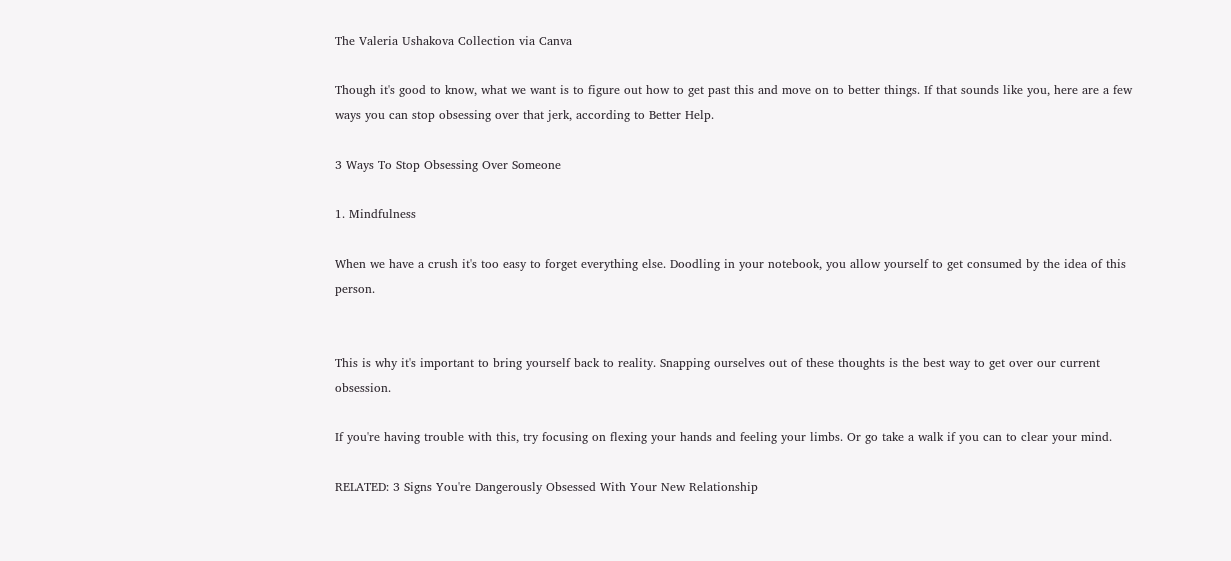The Valeria Ushakova Collection via Canva

Though it's good to know, what we want is to figure out how to get past this and move on to better things. If that sounds like you, here are a few ways you can stop obsessing over that jerk, according to Better Help.

3 Ways To Stop Obsessing Over Someone

1. Mindfulness

When we have a crush it's too easy to forget everything else. Doodling in your notebook, you allow yourself to get consumed by the idea of this person.


This is why it's important to bring yourself back to reality. Snapping ourselves out of these thoughts is the best way to get over our current obsession.

If you're having trouble with this, try focusing on flexing your hands and feeling your limbs. Or go take a walk if you can to clear your mind.

RELATED: 3 Signs You're Dangerously Obsessed With Your New Relationship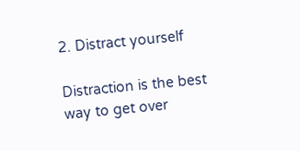2. Distract yourself

Distraction is the best way to get over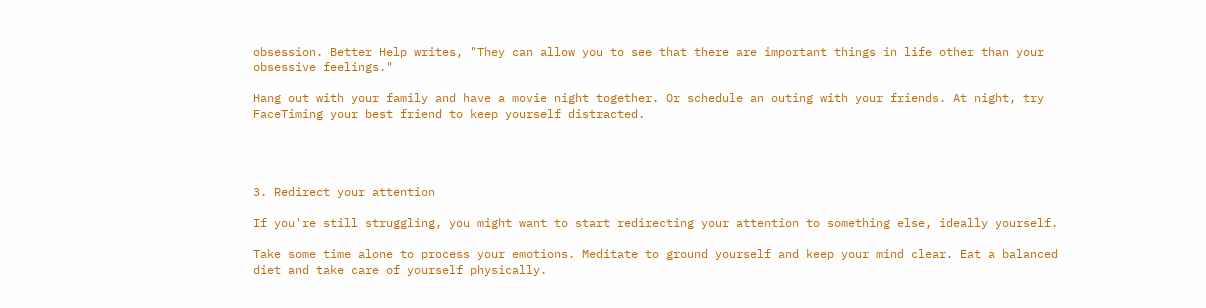obsession. Better Help writes, "They can allow you to see that there are important things in life other than your obsessive feelings."

Hang out with your family and have a movie night together. Or schedule an outing with your friends. At night, try FaceTiming your best friend to keep yourself distracted.




3. Redirect your attention

If you're still struggling, you might want to start redirecting your attention to something else, ideally yourself.

Take some time alone to process your emotions. Meditate to ground yourself and keep your mind clear. Eat a balanced diet and take care of yourself physically.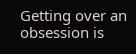Getting over an obsession is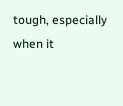tough, especially when it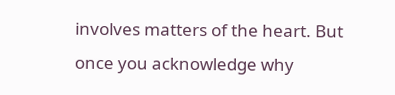involves matters of the heart. But once you acknowledge why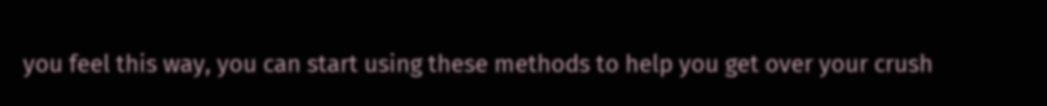you feel this way, you can start using these methods to help you get over your crush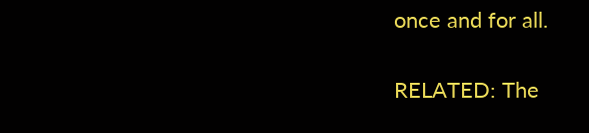once and for all.

RELATED: The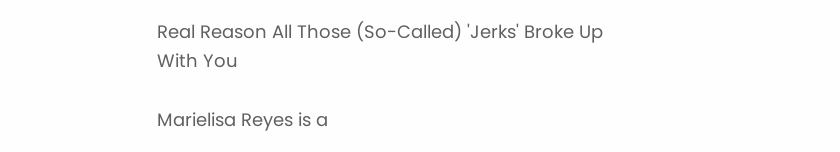Real Reason All Those (So-Called) 'Jerks' Broke Up With You

Marielisa Reyes is a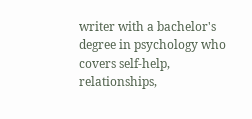writer with a bachelor's degree in psychology who covers self-help, relationships,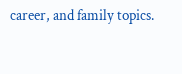career, and family topics.